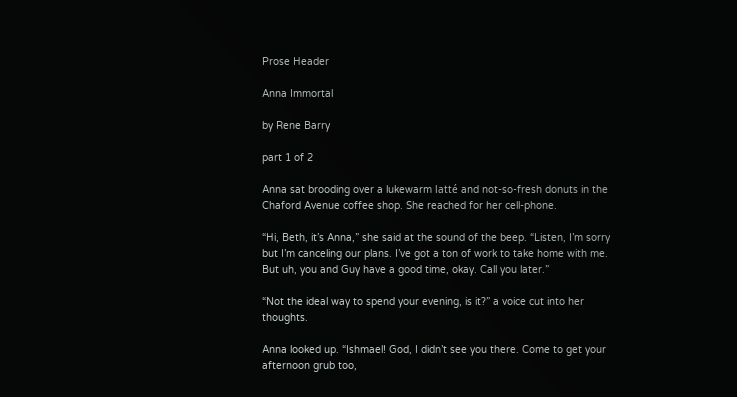Prose Header

Anna Immortal

by Rene Barry

part 1 of 2

Anna sat brooding over a lukewarm latté and not-so-fresh donuts in the Chaford Avenue coffee shop. She reached for her cell-phone.

“Hi, Beth, it’s Anna,” she said at the sound of the beep. “Listen, I’m sorry but I’m canceling our plans. I’ve got a ton of work to take home with me. But uh, you and Guy have a good time, okay. Call you later.”

“Not the ideal way to spend your evening, is it?” a voice cut into her thoughts.

Anna looked up. “Ishmael! God, I didn’t see you there. Come to get your afternoon grub too,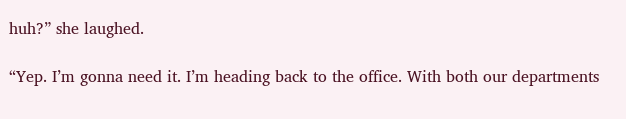huh?” she laughed.

“Yep. I’m gonna need it. I’m heading back to the office. With both our departments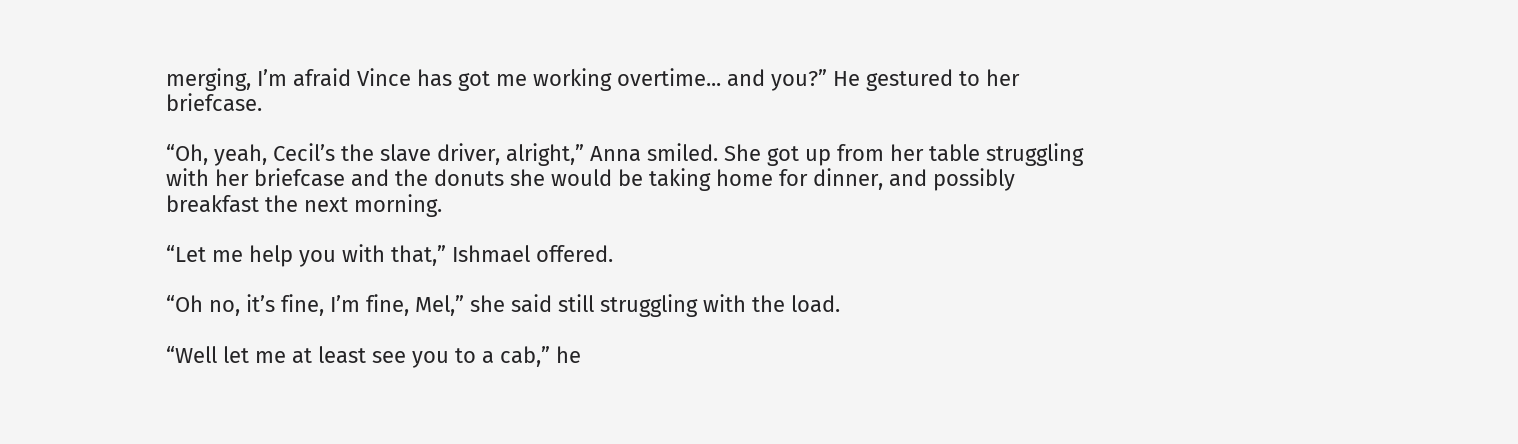merging, I’m afraid Vince has got me working overtime... and you?” He gestured to her briefcase.

“Oh, yeah, Cecil’s the slave driver, alright,” Anna smiled. She got up from her table struggling with her briefcase and the donuts she would be taking home for dinner, and possibly breakfast the next morning.

“Let me help you with that,” Ishmael offered.

“Oh no, it’s fine, I’m fine, Mel,” she said still struggling with the load.

“Well let me at least see you to a cab,” he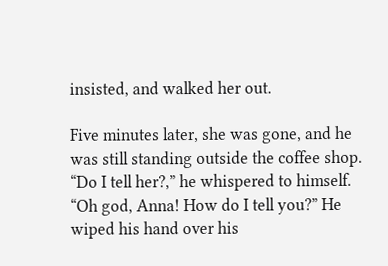insisted, and walked her out.

Five minutes later, she was gone, and he was still standing outside the coffee shop. “Do I tell her?,” he whispered to himself. “Oh god, Anna! How do I tell you?” He wiped his hand over his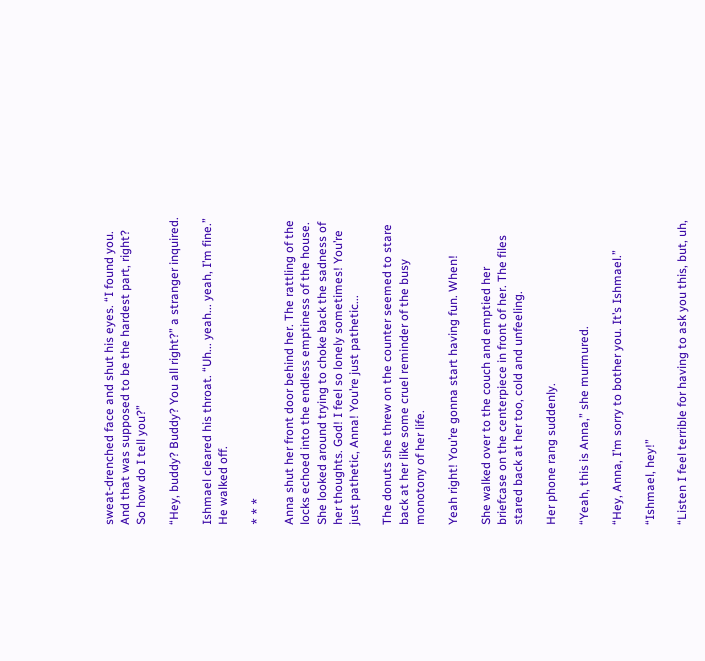sweat-drenched face and shut his eyes. “I found you. And that was supposed to be the hardest part, right? So how do I tell you?”

“Hey, buddy? Buddy? You all right?” a stranger inquired.

Ishmael cleared his throat. “Uh... yeah... yeah, I’m fine.” He walked off.

* * *

Anna shut her front door behind her. The rattling of the locks echoed into the endless emptiness of the house. She looked around trying to choke back the sadness of her thoughts. God! I feel so lonely sometimes! You’re just pathetic, Anna! You’re just pathetic...

The donuts she threw on the counter seemed to stare back at her like some cruel reminder of the busy monotony of her life.

Yeah right! You’re gonna start having fun. When!

She walked over to the couch and emptied her briefcase on the centerpiece in front of her. The files stared back at her too, cold and unfeeling.

Her phone rang suddenly.

“Yeah, this is Anna,” she murmured.

“Hey, Anna, I’m sorry to bother you. It’s Ishmael.”

“Ishmael, hey!”

“Listen I feel terrible for having to ask you this, but, uh,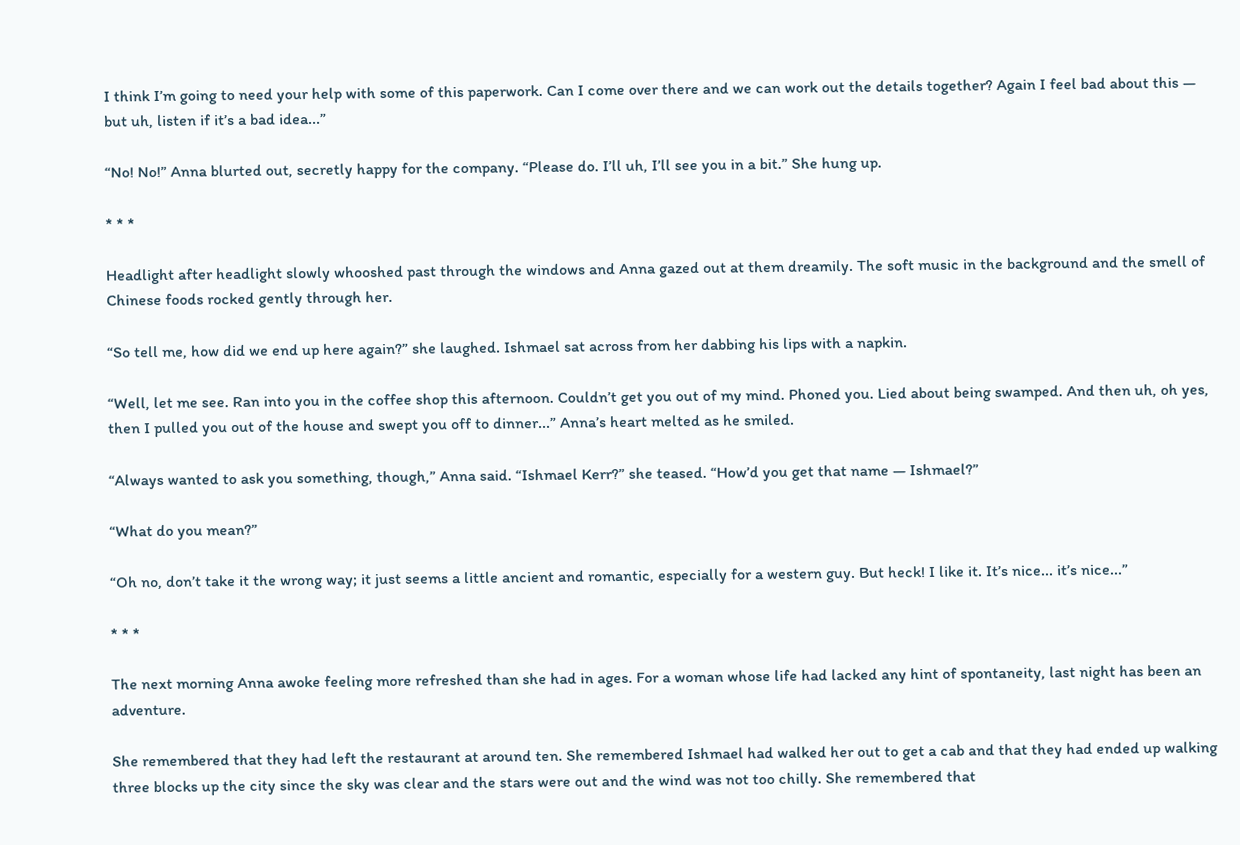I think I’m going to need your help with some of this paperwork. Can I come over there and we can work out the details together? Again I feel bad about this — but uh, listen if it’s a bad idea...”

“No! No!” Anna blurted out, secretly happy for the company. “Please do. I’ll uh, I’ll see you in a bit.” She hung up.

* * *

Headlight after headlight slowly whooshed past through the windows and Anna gazed out at them dreamily. The soft music in the background and the smell of Chinese foods rocked gently through her.

“So tell me, how did we end up here again?” she laughed. Ishmael sat across from her dabbing his lips with a napkin.

“Well, let me see. Ran into you in the coffee shop this afternoon. Couldn’t get you out of my mind. Phoned you. Lied about being swamped. And then uh, oh yes, then I pulled you out of the house and swept you off to dinner...” Anna’s heart melted as he smiled.

“Always wanted to ask you something, though,” Anna said. “Ishmael Kerr?” she teased. “How’d you get that name — Ishmael?”

“What do you mean?”

“Oh no, don’t take it the wrong way; it just seems a little ancient and romantic, especially for a western guy. But heck! I like it. It’s nice... it’s nice...”

* * *

The next morning Anna awoke feeling more refreshed than she had in ages. For a woman whose life had lacked any hint of spontaneity, last night has been an adventure.

She remembered that they had left the restaurant at around ten. She remembered Ishmael had walked her out to get a cab and that they had ended up walking three blocks up the city since the sky was clear and the stars were out and the wind was not too chilly. She remembered that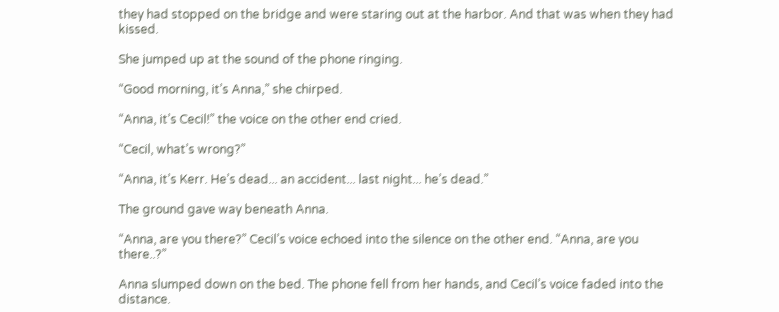they had stopped on the bridge and were staring out at the harbor. And that was when they had kissed.

She jumped up at the sound of the phone ringing.

“Good morning, it’s Anna,” she chirped.

“Anna, it’s Cecil!” the voice on the other end cried.

“Cecil, what’s wrong?”

“Anna, it’s Kerr. He’s dead... an accident... last night... he’s dead.”

The ground gave way beneath Anna.

“Anna, are you there?” Cecil’s voice echoed into the silence on the other end. “Anna, are you there..?”

Anna slumped down on the bed. The phone fell from her hands, and Cecil’s voice faded into the distance.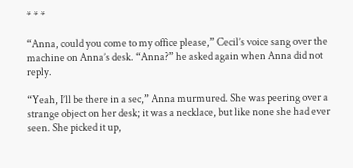* * *

“Anna, could you come to my office please,” Cecil’s voice sang over the machine on Anna’s desk. “Anna?” he asked again when Anna did not reply.

“Yeah, I’ll be there in a sec,” Anna murmured. She was peering over a strange object on her desk; it was a necklace, but like none she had ever seen. She picked it up,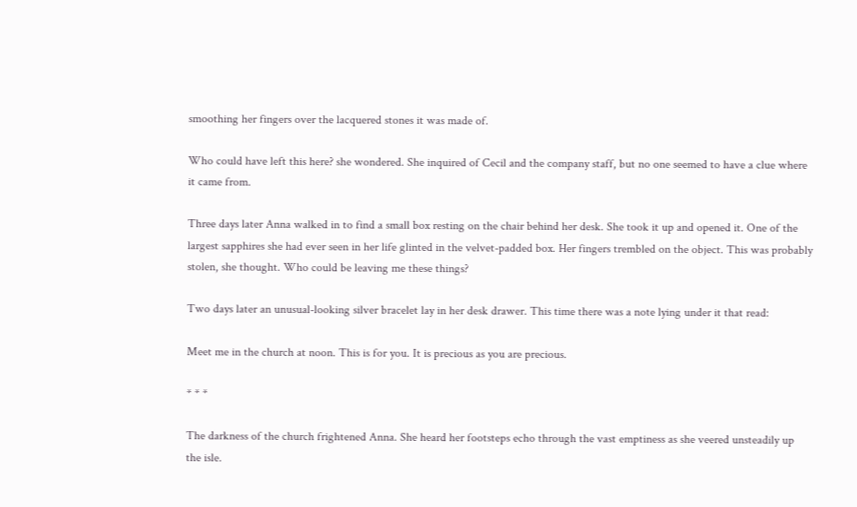smoothing her fingers over the lacquered stones it was made of.

Who could have left this here? she wondered. She inquired of Cecil and the company staff, but no one seemed to have a clue where it came from.

Three days later Anna walked in to find a small box resting on the chair behind her desk. She took it up and opened it. One of the largest sapphires she had ever seen in her life glinted in the velvet-padded box. Her fingers trembled on the object. This was probably stolen, she thought. Who could be leaving me these things?

Two days later an unusual-looking silver bracelet lay in her desk drawer. This time there was a note lying under it that read:

Meet me in the church at noon. This is for you. It is precious as you are precious.

* * *

The darkness of the church frightened Anna. She heard her footsteps echo through the vast emptiness as she veered unsteadily up the isle.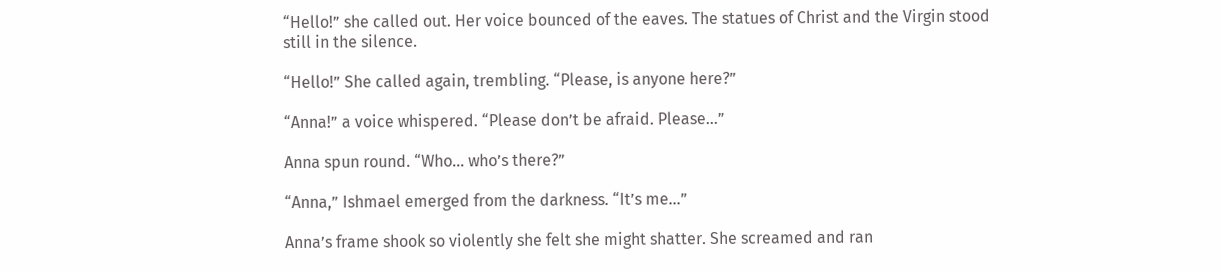“Hello!” she called out. Her voice bounced of the eaves. The statues of Christ and the Virgin stood still in the silence.

“Hello!” She called again, trembling. “Please, is anyone here?”

“Anna!” a voice whispered. “Please don’t be afraid. Please...”

Anna spun round. “Who... who’s there?”

“Anna,” Ishmael emerged from the darkness. “It’s me...”

Anna’s frame shook so violently she felt she might shatter. She screamed and ran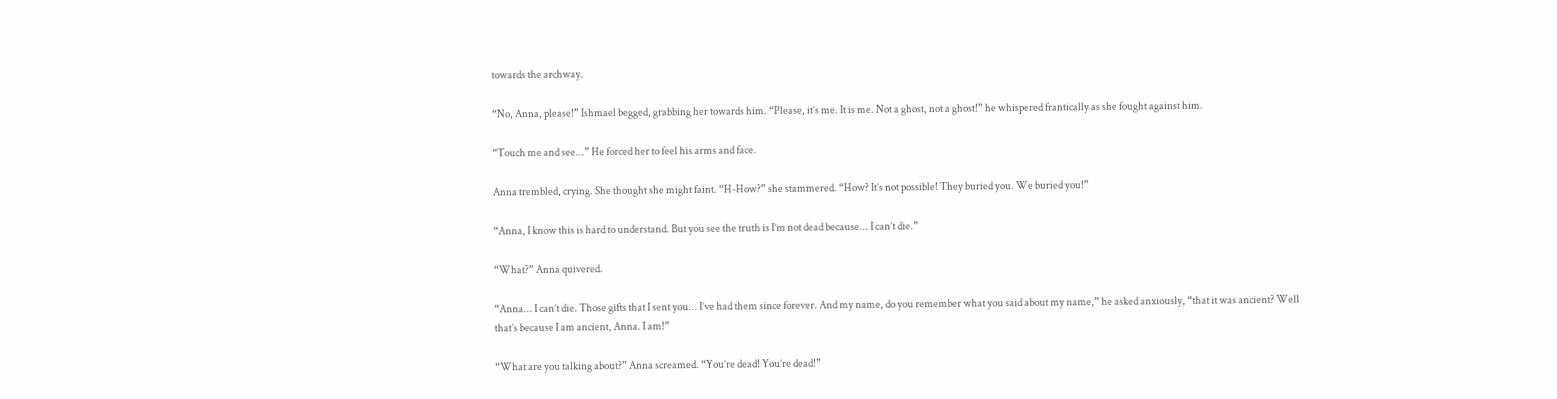towards the archway.

“No, Anna, please!” Ishmael begged, grabbing her towards him. “Please, it’s me. It is me. Not a ghost, not a ghost!” he whispered frantically as she fought against him.

“Touch me and see...” He forced her to feel his arms and face.

Anna trembled, crying. She thought she might faint. “H-How?” she stammered. “How? It’s not possible! They buried you. We buried you!”

“Anna, I know this is hard to understand. But you see the truth is I’m not dead because... I can’t die.”

“What?” Anna quivered.

“Anna... I can’t die. Those gifts that I sent you... I’ve had them since forever. And my name, do you remember what you said about my name,” he asked anxiously, “that it was ancient? Well that’s because I am ancient, Anna. I am!”

“What are you talking about?” Anna screamed. “You’re dead! You’re dead!”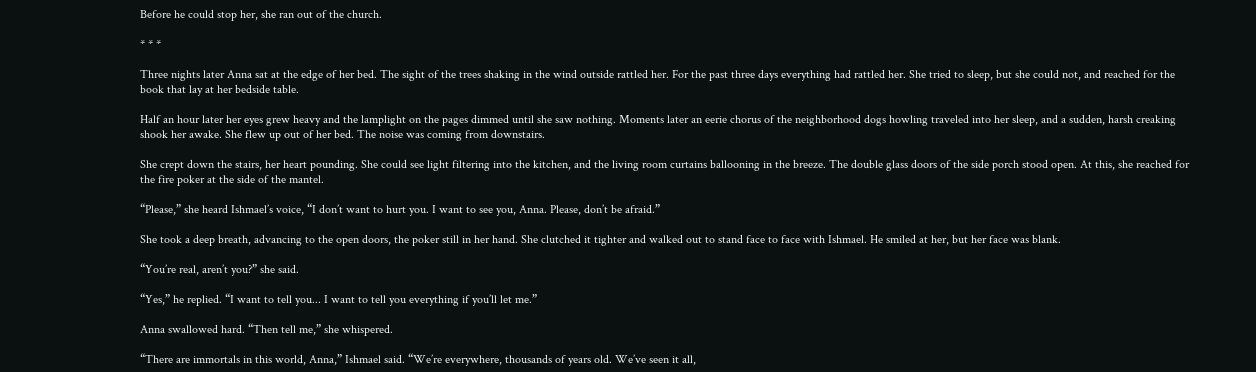Before he could stop her, she ran out of the church.

* * *

Three nights later Anna sat at the edge of her bed. The sight of the trees shaking in the wind outside rattled her. For the past three days everything had rattled her. She tried to sleep, but she could not, and reached for the book that lay at her bedside table.

Half an hour later her eyes grew heavy and the lamplight on the pages dimmed until she saw nothing. Moments later an eerie chorus of the neighborhood dogs howling traveled into her sleep, and a sudden, harsh creaking shook her awake. She flew up out of her bed. The noise was coming from downstairs.

She crept down the stairs, her heart pounding. She could see light filtering into the kitchen, and the living room curtains ballooning in the breeze. The double glass doors of the side porch stood open. At this, she reached for the fire poker at the side of the mantel.

“Please,” she heard Ishmael’s voice, “I don’t want to hurt you. I want to see you, Anna. Please, don’t be afraid.”

She took a deep breath, advancing to the open doors, the poker still in her hand. She clutched it tighter and walked out to stand face to face with Ishmael. He smiled at her, but her face was blank.

“You’re real, aren’t you?” she said.

“Yes,” he replied. “I want to tell you... I want to tell you everything if you’ll let me.”

Anna swallowed hard. “Then tell me,” she whispered.

“There are immortals in this world, Anna,” Ishmael said. “We’re everywhere, thousands of years old. We’ve seen it all,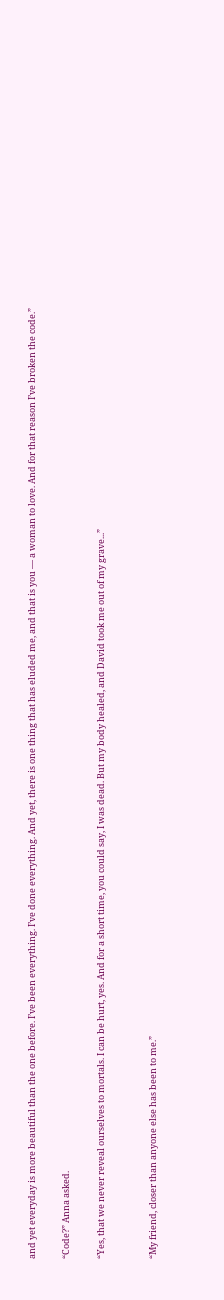and yet everyday is more beautiful than the one before. I’ve been everything. I’ve done everything. And yet, there is one thing that has eluded me, and that is you — a woman to love. And for that reason I’ve broken the code.”

“Code?” Anna asked.

“Yes, that we never reveal ourselves to mortals. I can be hurt, yes. And for a short time, you could say, I was dead. But my body healed, and David took me out of my grave...”


“My friend, closer than anyone else has been to me.”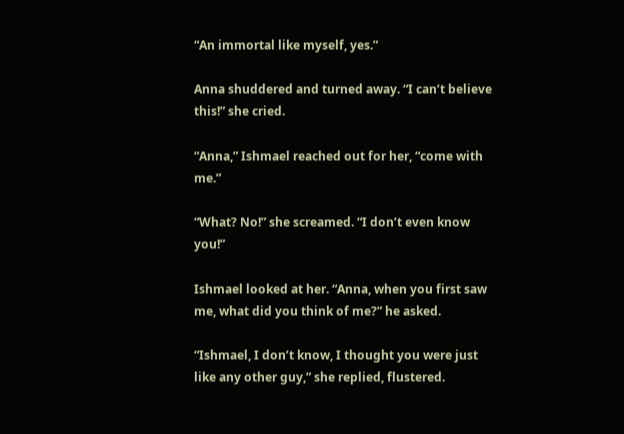“An immortal like myself, yes.”

Anna shuddered and turned away. “I can’t believe this!” she cried.

“Anna,” Ishmael reached out for her, “come with me.”

“What? No!” she screamed. “I don’t even know you!”

Ishmael looked at her. “Anna, when you first saw me, what did you think of me?” he asked.

“Ishmael, I don’t know, I thought you were just like any other guy,” she replied, flustered.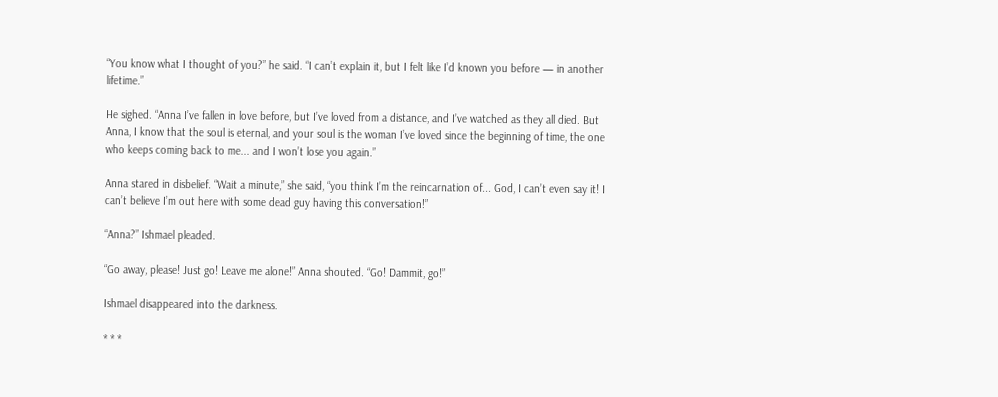“You know what I thought of you?” he said. “I can’t explain it, but I felt like I’d known you before — in another lifetime.”

He sighed. “Anna I’ve fallen in love before, but I’ve loved from a distance, and I’ve watched as they all died. But Anna, I know that the soul is eternal, and your soul is the woman I’ve loved since the beginning of time, the one who keeps coming back to me... and I won’t lose you again.”

Anna stared in disbelief. “Wait a minute,” she said, “you think I’m the reincarnation of... God, I can’t even say it! I can’t believe I’m out here with some dead guy having this conversation!”

“Anna?” Ishmael pleaded.

“Go away, please! Just go! Leave me alone!” Anna shouted. “Go! Dammit, go!”

Ishmael disappeared into the darkness.

* * *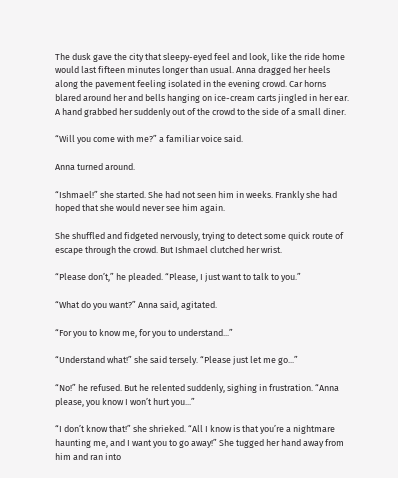The dusk gave the city that sleepy-eyed feel and look, like the ride home would last fifteen minutes longer than usual. Anna dragged her heels along the pavement feeling isolated in the evening crowd. Car horns blared around her and bells hanging on ice-cream carts jingled in her ear. A hand grabbed her suddenly out of the crowd to the side of a small diner.

“Will you come with me?” a familiar voice said.

Anna turned around.

“Ishmael!” she started. She had not seen him in weeks. Frankly she had hoped that she would never see him again.

She shuffled and fidgeted nervously, trying to detect some quick route of escape through the crowd. But Ishmael clutched her wrist.

“Please don’t,” he pleaded. “Please, I just want to talk to you.”

“What do you want?” Anna said, agitated.

“For you to know me, for you to understand...”

“Understand what!” she said tersely. “Please just let me go...”

“No!” he refused. But he relented suddenly, sighing in frustration. “Anna please, you know I won’t hurt you...”

“I don’t know that!” she shrieked. “All I know is that you’re a nightmare haunting me, and I want you to go away!” She tugged her hand away from him and ran into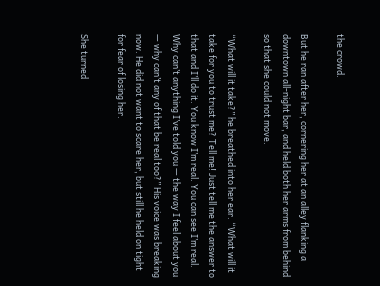the crowd.

But he ran after her, cornering her at an alley flanking a downtown all-night bar, and held both her arms from behind so that she could not move.

“What will it take?” he breathed into her ear. “What will it take for you to trust me? Tell me! Just tell me the answer to that and I’ll do it. You know I’m real. You can see I’m real. Why can’t anything I’ve told you — the way I feel about you — why can’t any of that be real too?” His voice was breaking now. He did not want to scare her, but still he held on tight for fear of losing her.

She turned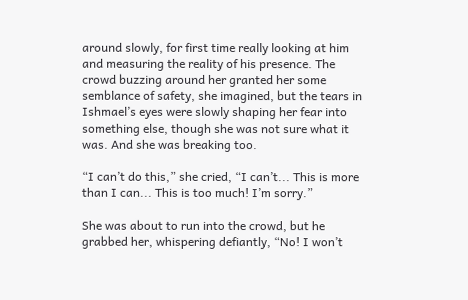around slowly, for first time really looking at him and measuring the reality of his presence. The crowd buzzing around her granted her some semblance of safety, she imagined, but the tears in Ishmael’s eyes were slowly shaping her fear into something else, though she was not sure what it was. And she was breaking too.

“I can’t do this,” she cried, “I can’t... This is more than I can... This is too much! I’m sorry.”

She was about to run into the crowd, but he grabbed her, whispering defiantly, “No! I won’t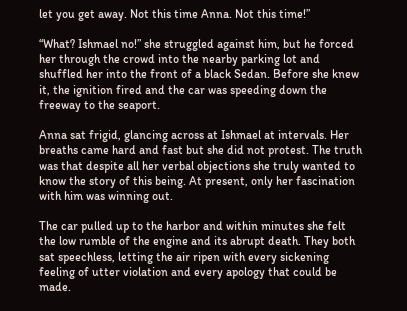let you get away. Not this time Anna. Not this time!”

“What? Ishmael no!” she struggled against him, but he forced her through the crowd into the nearby parking lot and shuffled her into the front of a black Sedan. Before she knew it, the ignition fired and the car was speeding down the freeway to the seaport.

Anna sat frigid, glancing across at Ishmael at intervals. Her breaths came hard and fast but she did not protest. The truth was that despite all her verbal objections she truly wanted to know the story of this being. At present, only her fascination with him was winning out.

The car pulled up to the harbor and within minutes she felt the low rumble of the engine and its abrupt death. They both sat speechless, letting the air ripen with every sickening feeling of utter violation and every apology that could be made.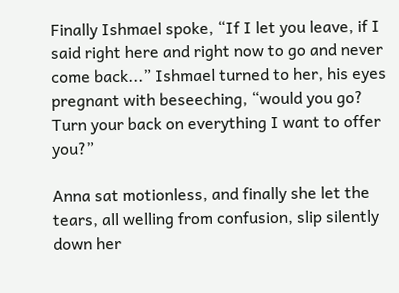Finally Ishmael spoke, “If I let you leave, if I said right here and right now to go and never come back...” Ishmael turned to her, his eyes pregnant with beseeching, “would you go? Turn your back on everything I want to offer you?”

Anna sat motionless, and finally she let the tears, all welling from confusion, slip silently down her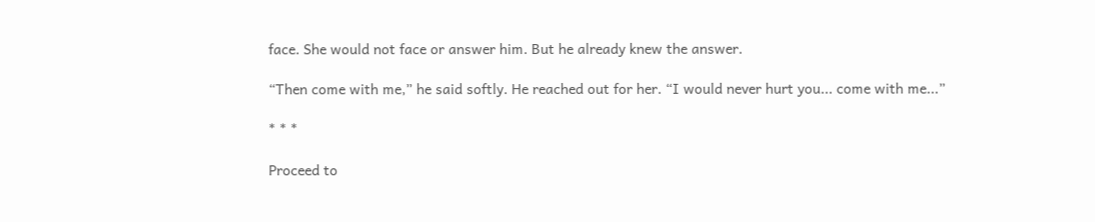face. She would not face or answer him. But he already knew the answer.

“Then come with me,” he said softly. He reached out for her. “I would never hurt you... come with me...”

* * *

Proceed to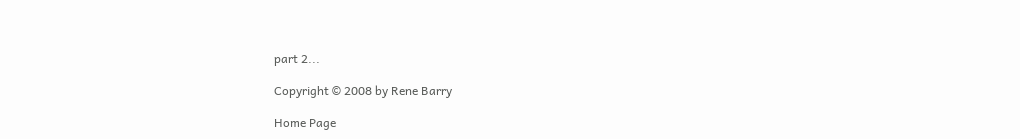part 2...

Copyright © 2008 by Rene Barry

Home Page